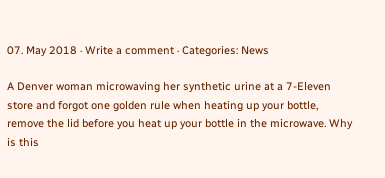07. May 2018 · Write a comment · Categories: News

A Denver woman microwaving her synthetic urine at a 7-Eleven store and forgot one golden rule when heating up your bottle, remove the lid before you heat up your bottle in the microwave. Why is this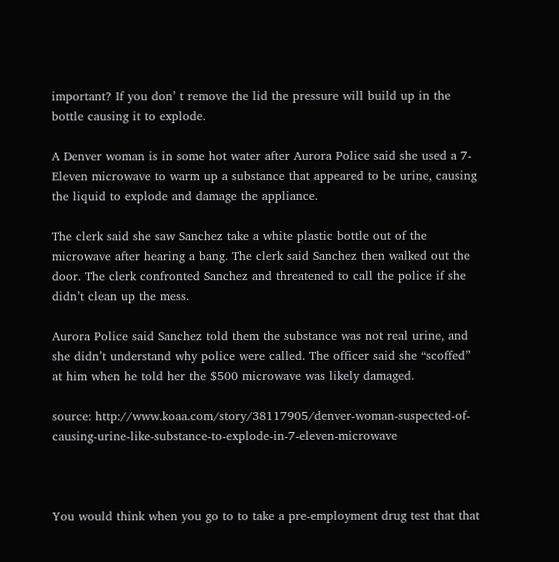important? If you don’ t remove the lid the pressure will build up in the bottle causing it to explode.

A Denver woman is in some hot water after Aurora Police said she used a 7-Eleven microwave to warm up a substance that appeared to be urine, causing the liquid to explode and damage the appliance.

The clerk said she saw Sanchez take a white plastic bottle out of the microwave after hearing a bang. The clerk said Sanchez then walked out the door. The clerk confronted Sanchez and threatened to call the police if she didn’t clean up the mess.

Aurora Police said Sanchez told them the substance was not real urine, and she didn’t understand why police were called. The officer said she “scoffed” at him when he told her the $500 microwave was likely damaged.

source: http://www.koaa.com/story/38117905/denver-woman-suspected-of-causing-urine-like-substance-to-explode-in-7-eleven-microwave



You would think when you go to to take a pre-employment drug test that that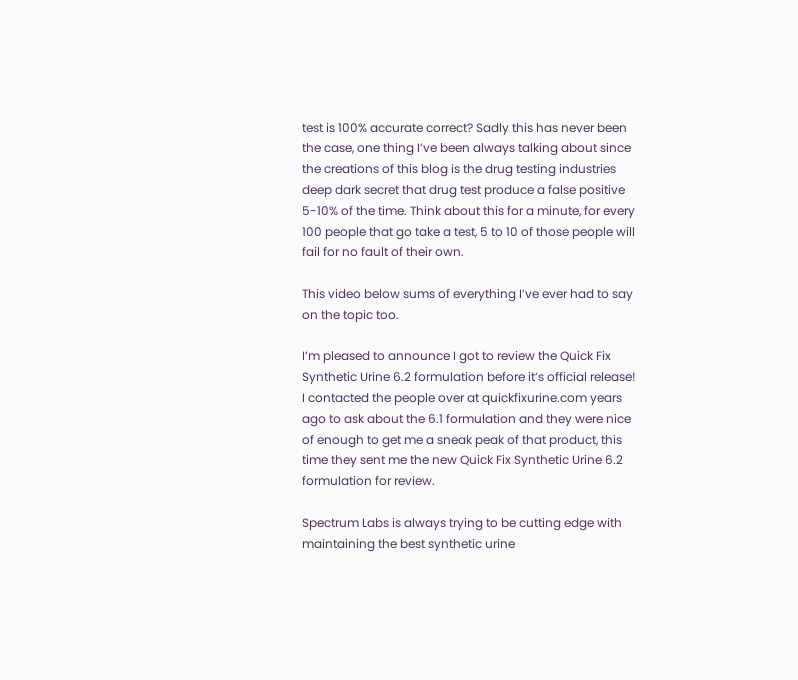test is 100% accurate correct? Sadly this has never been the case, one thing I’ve been always talking about since the creations of this blog is the drug testing industries deep dark secret that drug test produce a false positive 5-10% of the time. Think about this for a minute, for every 100 people that go take a test, 5 to 10 of those people will fail for no fault of their own.

This video below sums of everything I’ve ever had to say on the topic too.

I’m pleased to announce I got to review the Quick Fix Synthetic Urine 6.2 formulation before it’s official release!  I contacted the people over at quickfixurine.com years ago to ask about the 6.1 formulation and they were nice of enough to get me a sneak peak of that product, this time they sent me the new Quick Fix Synthetic Urine 6.2 formulation for review.

Spectrum Labs is always trying to be cutting edge with maintaining the best synthetic urine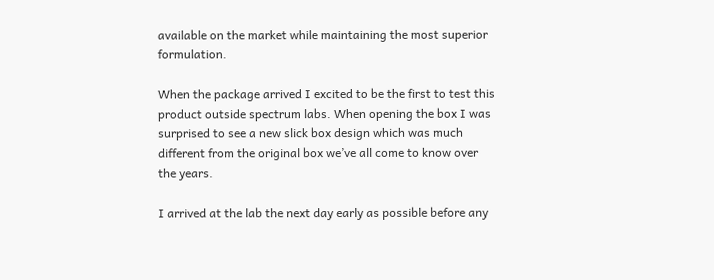available on the market while maintaining the most superior formulation.

When the package arrived I excited to be the first to test this product outside spectrum labs. When opening the box I was surprised to see a new slick box design which was much different from the original box we’ve all come to know over the years.

I arrived at the lab the next day early as possible before any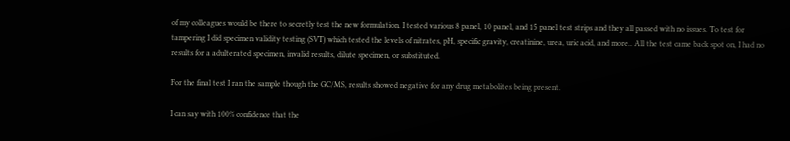of my colleagues would be there to secretly test the new formulation. I tested various 8 panel, 10 panel, and 15 panel test strips and they all passed with no issues. To test for tampering I did specimen validity testing (SVT) which tested the levels of nitrates, pH, specific gravity, creatinine, urea, uric acid, and more.. All the test came back spot on, I had no results for a adulterated specimen, invalid results, dilute specimen, or substituted.

For the final test I ran the sample though the GC/MS, results showed negative for any drug metabolites being present.

I can say with 100% confidence that the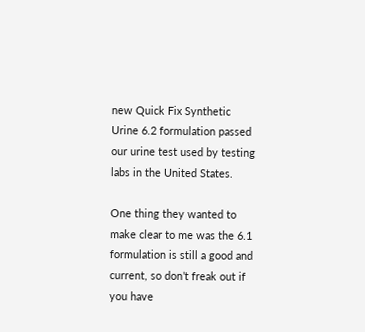new Quick Fix Synthetic Urine 6.2 formulation passed our urine test used by testing labs in the United States.

One thing they wanted to make clear to me was the 6.1 formulation is still a good and current, so don’t freak out if you have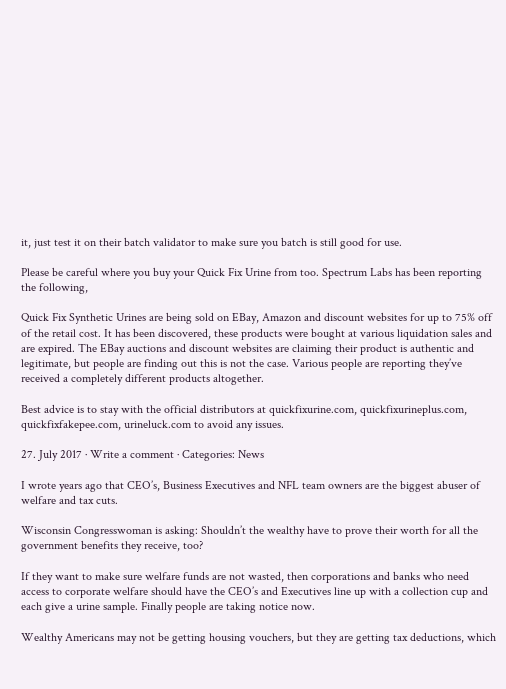it, just test it on their batch validator to make sure you batch is still good for use.

Please be careful where you buy your Quick Fix Urine from too. Spectrum Labs has been reporting the following,

Quick Fix Synthetic Urines are being sold on EBay, Amazon and discount websites for up to 75% off of the retail cost. It has been discovered, these products were bought at various liquidation sales and are expired. The EBay auctions and discount websites are claiming their product is authentic and legitimate, but people are finding out this is not the case. Various people are reporting they’ve received a completely different products altogether.

Best advice is to stay with the official distributors at quickfixurine.com, quickfixurineplus.com, quickfixfakepee.com, urineluck.com to avoid any issues.

27. July 2017 · Write a comment · Categories: News

I wrote years ago that CEO’s, Business Executives and NFL team owners are the biggest abuser of welfare and tax cuts.

Wisconsin Congresswoman is asking: Shouldn’t the wealthy have to prove their worth for all the government benefits they receive, too?

If they want to make sure welfare funds are not wasted, then corporations and banks who need access to corporate welfare should have the CEO’s and Executives line up with a collection cup and each give a urine sample. Finally people are taking notice now.

Wealthy Americans may not be getting housing vouchers, but they are getting tax deductions, which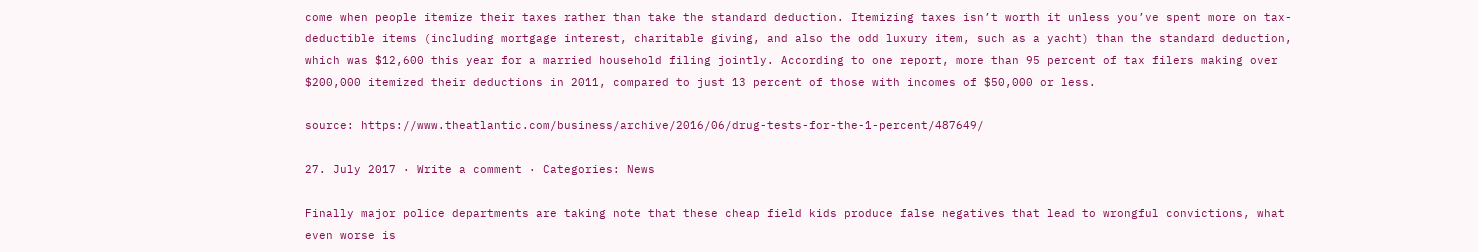come when people itemize their taxes rather than take the standard deduction. Itemizing taxes isn’t worth it unless you’ve spent more on tax-deductible items (including mortgage interest, charitable giving, and also the odd luxury item, such as a yacht) than the standard deduction, which was $12,600 this year for a married household filing jointly. According to one report, more than 95 percent of tax filers making over $200,000 itemized their deductions in 2011, compared to just 13 percent of those with incomes of $50,000 or less.

source: https://www.theatlantic.com/business/archive/2016/06/drug-tests-for-the-1-percent/487649/

27. July 2017 · Write a comment · Categories: News

Finally major police departments are taking note that these cheap field kids produce false negatives that lead to wrongful convictions, what even worse is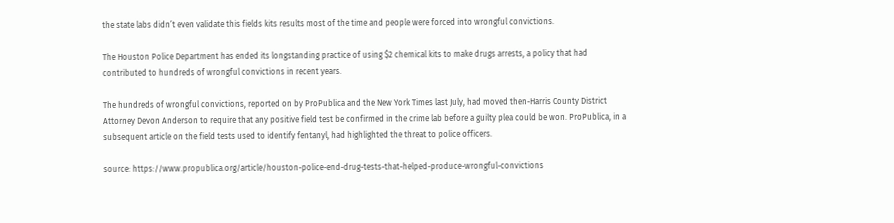the state labs didn’t even validate this fields kits results most of the time and people were forced into wrongful convictions.

The Houston Police Department has ended its longstanding practice of using $2 chemical kits to make drugs arrests, a policy that had contributed to hundreds of wrongful convictions in recent years.

The hundreds of wrongful convictions, reported on by ProPublica and the New York Times last July, had moved then-Harris County District Attorney Devon Anderson to require that any positive field test be confirmed in the crime lab before a guilty plea could be won. ProPublica, in a subsequent article on the field tests used to identify fentanyl, had highlighted the threat to police officers.

source: https://www.propublica.org/article/houston-police-end-drug-tests-that-helped-produce-wrongful-convictions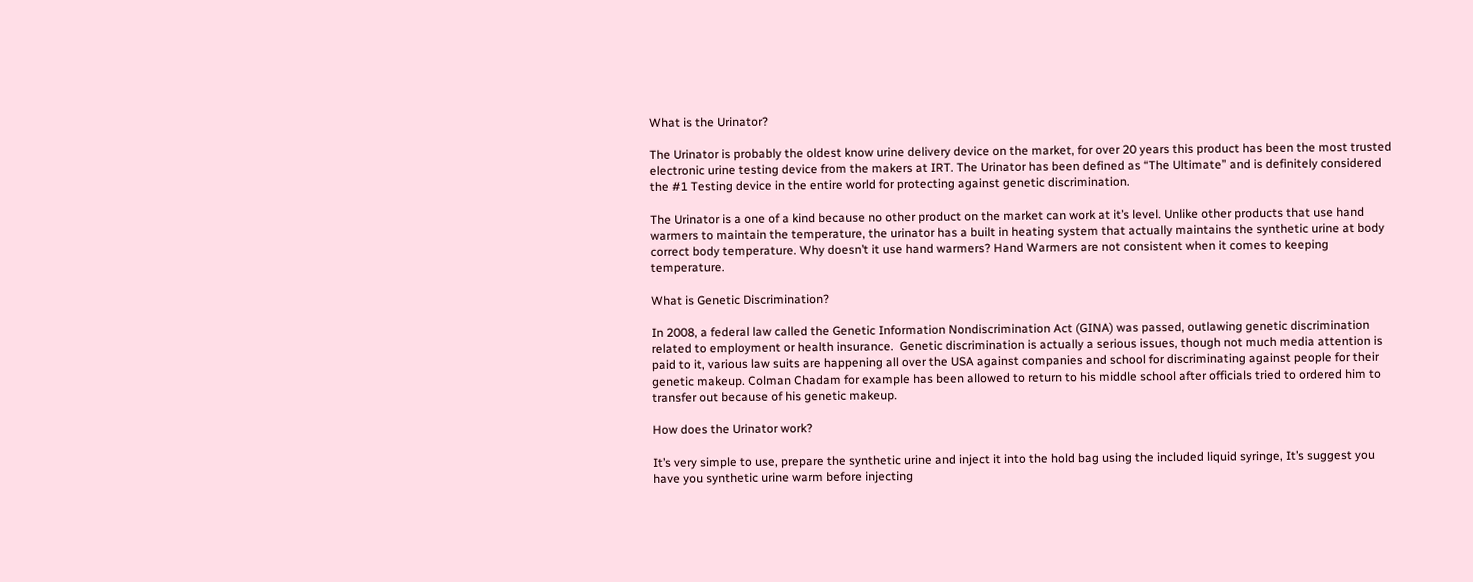What is the Urinator?

The Urinator is probably the oldest know urine delivery device on the market, for over 20 years this product has been the most trusted electronic urine testing device from the makers at IRT. The Urinator has been defined as “The Ultimate” and is definitely considered the #1 Testing device in the entire world for protecting against genetic discrimination.

The Urinator is a one of a kind because no other product on the market can work at it’s level. Unlike other products that use hand warmers to maintain the temperature, the urinator has a built in heating system that actually maintains the synthetic urine at body correct body temperature. Why doesn’t it use hand warmers? Hand Warmers are not consistent when it comes to keeping temperature.

What is Genetic Discrimination?

In 2008, a federal law called the Genetic Information Nondiscrimination Act (GINA) was passed, outlawing genetic discrimination related to employment or health insurance.  Genetic discrimination is actually a serious issues, though not much media attention is paid to it, various law suits are happening all over the USA against companies and school for discriminating against people for their genetic makeup. Colman Chadam for example has been allowed to return to his middle school after officials tried to ordered him to transfer out because of his genetic makeup.

How does the Urinator work?

It’s very simple to use, prepare the synthetic urine and inject it into the hold bag using the included liquid syringe, It’s suggest you have you synthetic urine warm before injecting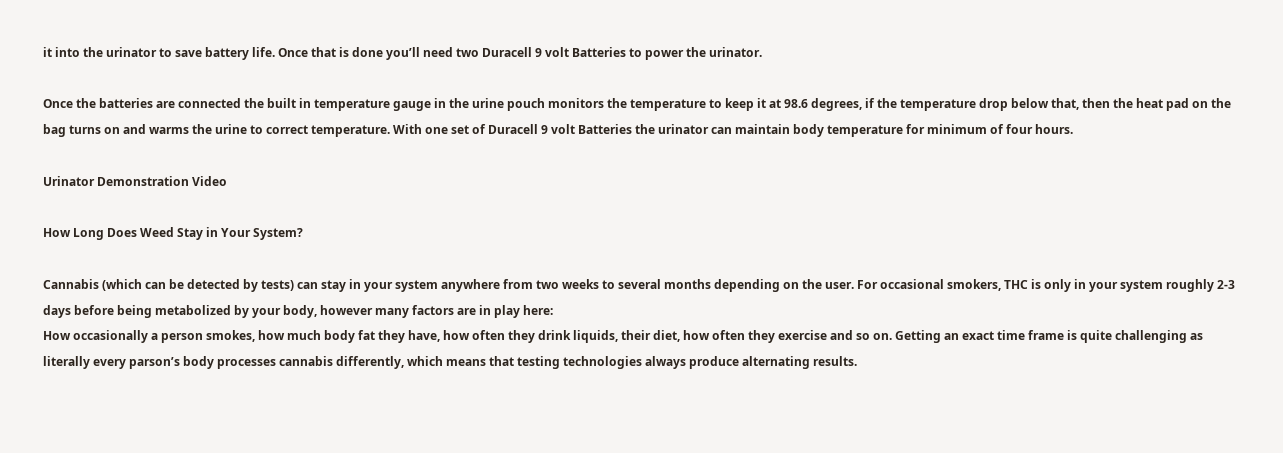it into the urinator to save battery life. Once that is done you’ll need two Duracell 9 volt Batteries to power the urinator.

Once the batteries are connected the built in temperature gauge in the urine pouch monitors the temperature to keep it at 98.6 degrees, if the temperature drop below that, then the heat pad on the bag turns on and warms the urine to correct temperature. With one set of Duracell 9 volt Batteries the urinator can maintain body temperature for minimum of four hours.

Urinator Demonstration Video

How Long Does Weed Stay in Your System?

Cannabis (which can be detected by tests) can stay in your system anywhere from two weeks to several months depending on the user. For occasional smokers, THC is only in your system roughly 2-3 days before being metabolized by your body, however many factors are in play here:
How occasionally a person smokes, how much body fat they have, how often they drink liquids, their diet, how often they exercise and so on. Getting an exact time frame is quite challenging as literally every parson’s body processes cannabis differently, which means that testing technologies always produce alternating results.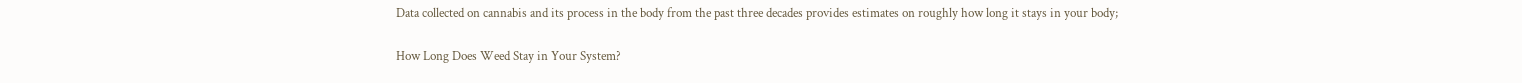Data collected on cannabis and its process in the body from the past three decades provides estimates on roughly how long it stays in your body;

How Long Does Weed Stay in Your System?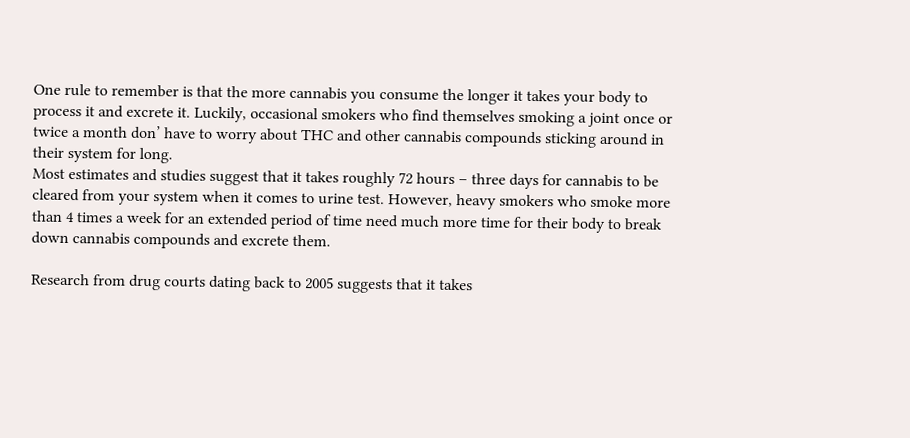One rule to remember is that the more cannabis you consume the longer it takes your body to process it and excrete it. Luckily, occasional smokers who find themselves smoking a joint once or twice a month don’ have to worry about THC and other cannabis compounds sticking around in their system for long.
Most estimates and studies suggest that it takes roughly 72 hours – three days for cannabis to be cleared from your system when it comes to urine test. However, heavy smokers who smoke more than 4 times a week for an extended period of time need much more time for their body to break down cannabis compounds and excrete them.

Research from drug courts dating back to 2005 suggests that it takes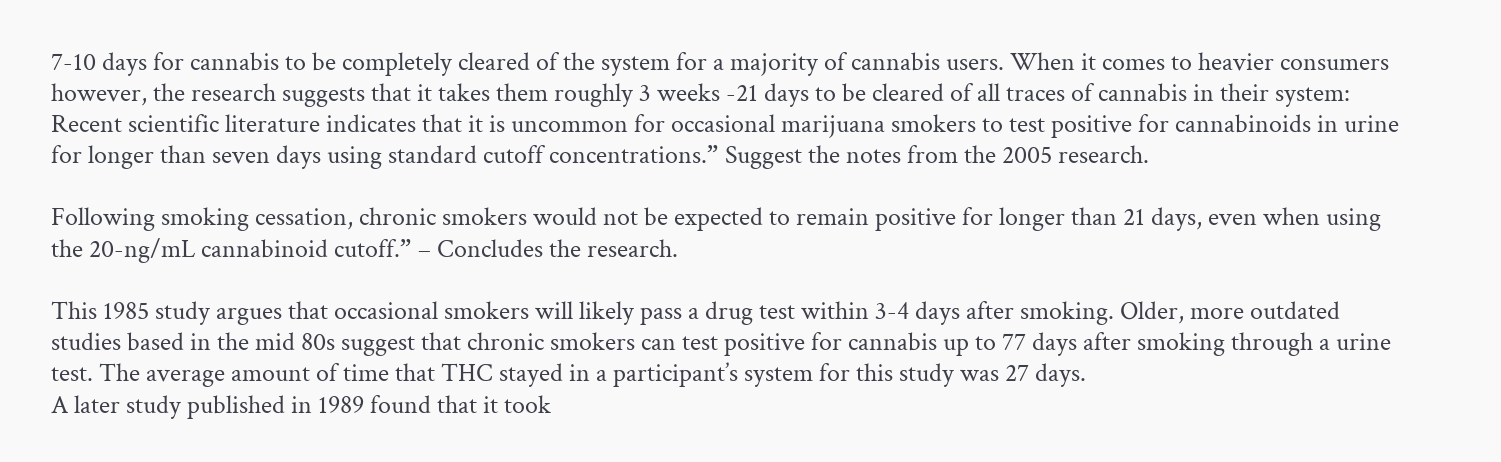7-10 days for cannabis to be completely cleared of the system for a majority of cannabis users. When it comes to heavier consumers however, the research suggests that it takes them roughly 3 weeks -21 days to be cleared of all traces of cannabis in their system:
Recent scientific literature indicates that it is uncommon for occasional marijuana smokers to test positive for cannabinoids in urine for longer than seven days using standard cutoff concentrations.” Suggest the notes from the 2005 research.

Following smoking cessation, chronic smokers would not be expected to remain positive for longer than 21 days, even when using the 20-ng/mL cannabinoid cutoff.” – Concludes the research.

This 1985 study argues that occasional smokers will likely pass a drug test within 3-4 days after smoking. Older, more outdated studies based in the mid 80s suggest that chronic smokers can test positive for cannabis up to 77 days after smoking through a urine test. The average amount of time that THC stayed in a participant’s system for this study was 27 days.
A later study published in 1989 found that it took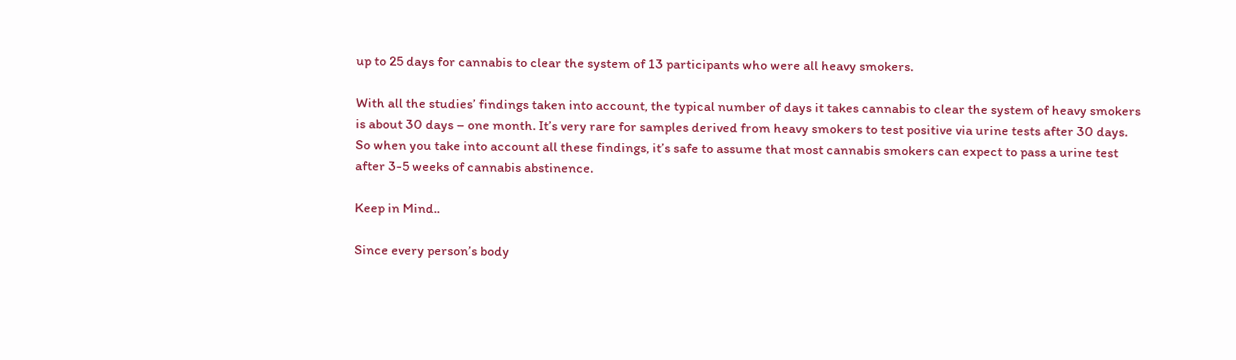up to 25 days for cannabis to clear the system of 13 participants who were all heavy smokers.

With all the studies’ findings taken into account, the typical number of days it takes cannabis to clear the system of heavy smokers is about 30 days – one month. It’s very rare for samples derived from heavy smokers to test positive via urine tests after 30 days.
So when you take into account all these findings, it’s safe to assume that most cannabis smokers can expect to pass a urine test after 3-5 weeks of cannabis abstinence.

Keep in Mind..

Since every person’s body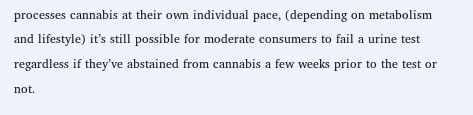processes cannabis at their own individual pace, (depending on metabolism and lifestyle) it’s still possible for moderate consumers to fail a urine test regardless if they’ve abstained from cannabis a few weeks prior to the test or not.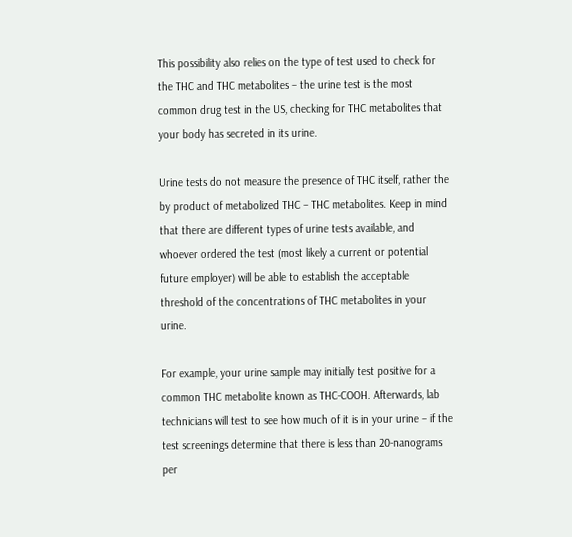This possibility also relies on the type of test used to check for the THC and THC metabolites – the urine test is the most common drug test in the US, checking for THC metabolites that your body has secreted in its urine.

Urine tests do not measure the presence of THC itself, rather the by product of metabolized THC – THC metabolites. Keep in mind that there are different types of urine tests available, and whoever ordered the test (most likely a current or potential future employer) will be able to establish the acceptable threshold of the concentrations of THC metabolites in your urine.

For example, your urine sample may initially test positive for a common THC metabolite known as THC-COOH. Afterwards, lab technicians will test to see how much of it is in your urine – if the test screenings determine that there is less than 20-nanograms per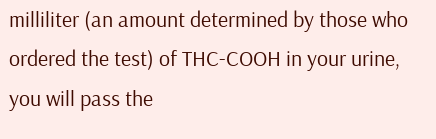milliliter (an amount determined by those who ordered the test) of THC-COOH in your urine, you will pass the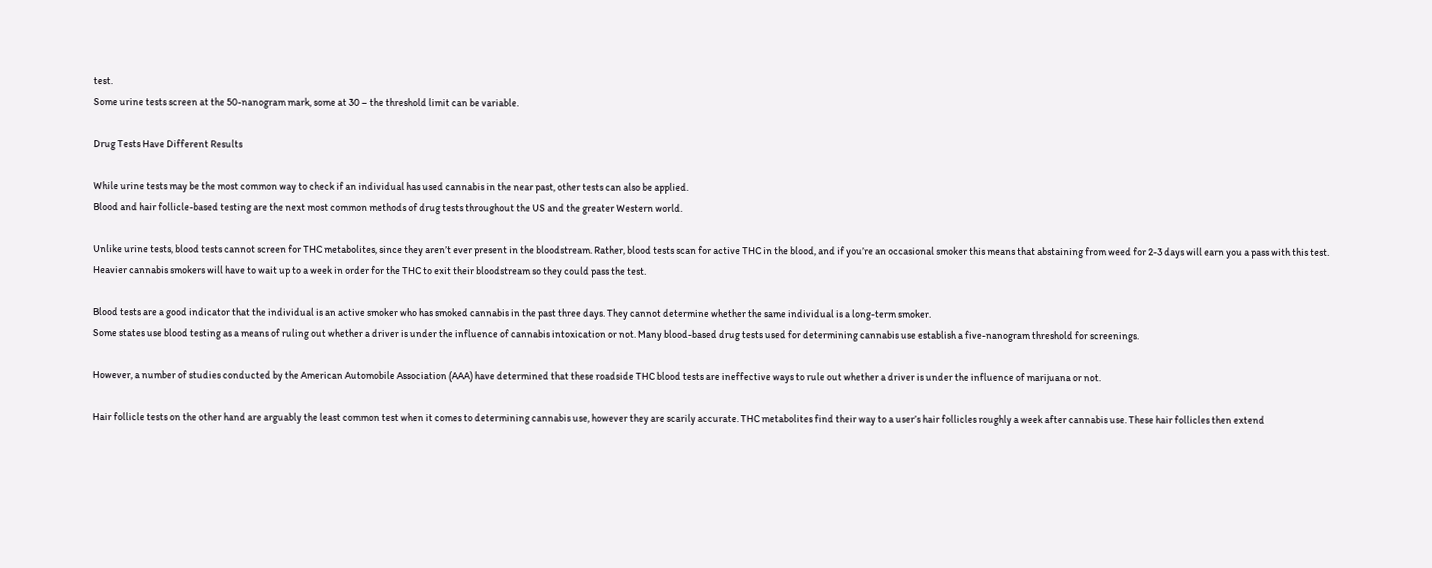test.
Some urine tests screen at the 50-nanogram mark, some at 30 – the threshold limit can be variable.

Drug Tests Have Different Results

While urine tests may be the most common way to check if an individual has used cannabis in the near past, other tests can also be applied.
Blood and hair follicle-based testing are the next most common methods of drug tests throughout the US and the greater Western world.

Unlike urine tests, blood tests cannot screen for THC metabolites, since they aren’t ever present in the bloodstream. Rather, blood tests scan for active THC in the blood, and if you’re an occasional smoker this means that abstaining from weed for 2-3 days will earn you a pass with this test.
Heavier cannabis smokers will have to wait up to a week in order for the THC to exit their bloodstream so they could pass the test.

Blood tests are a good indicator that the individual is an active smoker who has smoked cannabis in the past three days. They cannot determine whether the same individual is a long-term smoker.
Some states use blood testing as a means of ruling out whether a driver is under the influence of cannabis intoxication or not. Many blood-based drug tests used for determining cannabis use establish a five-nanogram threshold for screenings.

However, a number of studies conducted by the American Automobile Association (AAA) have determined that these roadside THC blood tests are ineffective ways to rule out whether a driver is under the influence of marijuana or not.

Hair follicle tests on the other hand are arguably the least common test when it comes to determining cannabis use, however they are scarily accurate. THC metabolites find their way to a user’s hair follicles roughly a week after cannabis use. These hair follicles then extend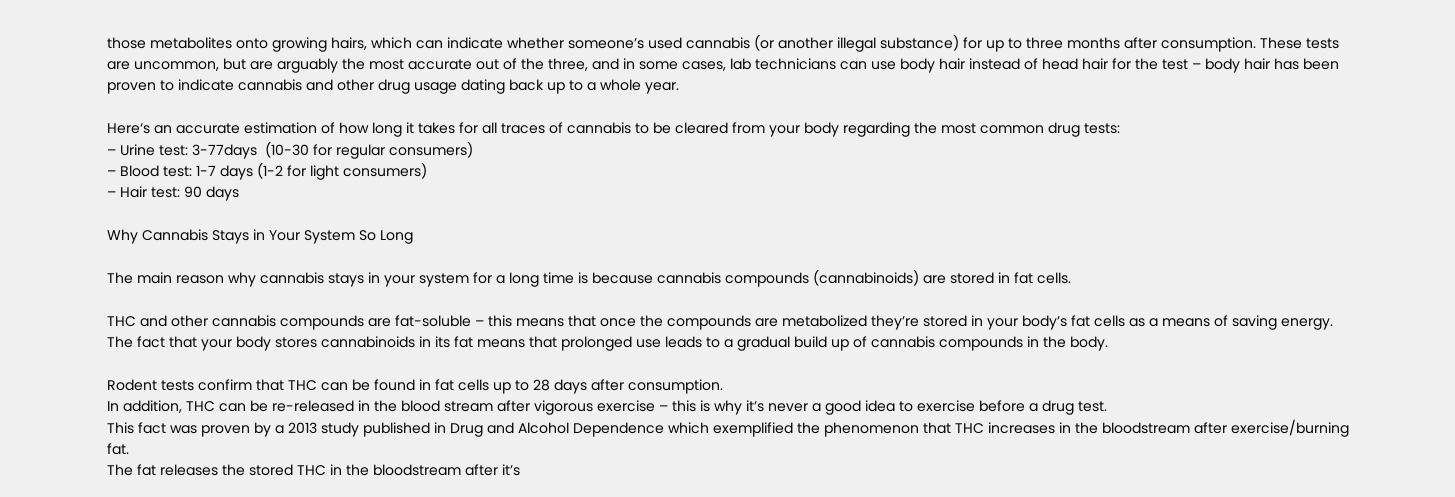those metabolites onto growing hairs, which can indicate whether someone’s used cannabis (or another illegal substance) for up to three months after consumption. These tests are uncommon, but are arguably the most accurate out of the three, and in some cases, lab technicians can use body hair instead of head hair for the test – body hair has been proven to indicate cannabis and other drug usage dating back up to a whole year.

Here‘s an accurate estimation of how long it takes for all traces of cannabis to be cleared from your body regarding the most common drug tests:
– Urine test: 3-77days  (10-30 for regular consumers)
– Blood test: 1-7 days (1-2 for light consumers)
– Hair test: 90 days

Why Cannabis Stays in Your System So Long

The main reason why cannabis stays in your system for a long time is because cannabis compounds (cannabinoids) are stored in fat cells.

THC and other cannabis compounds are fat-soluble – this means that once the compounds are metabolized they’re stored in your body’s fat cells as a means of saving energy. The fact that your body stores cannabinoids in its fat means that prolonged use leads to a gradual build up of cannabis compounds in the body.

Rodent tests confirm that THC can be found in fat cells up to 28 days after consumption.
In addition, THC can be re-released in the blood stream after vigorous exercise – this is why it’s never a good idea to exercise before a drug test.
This fact was proven by a 2013 study published in Drug and Alcohol Dependence which exemplified the phenomenon that THC increases in the bloodstream after exercise/burning fat.
The fat releases the stored THC in the bloodstream after it’s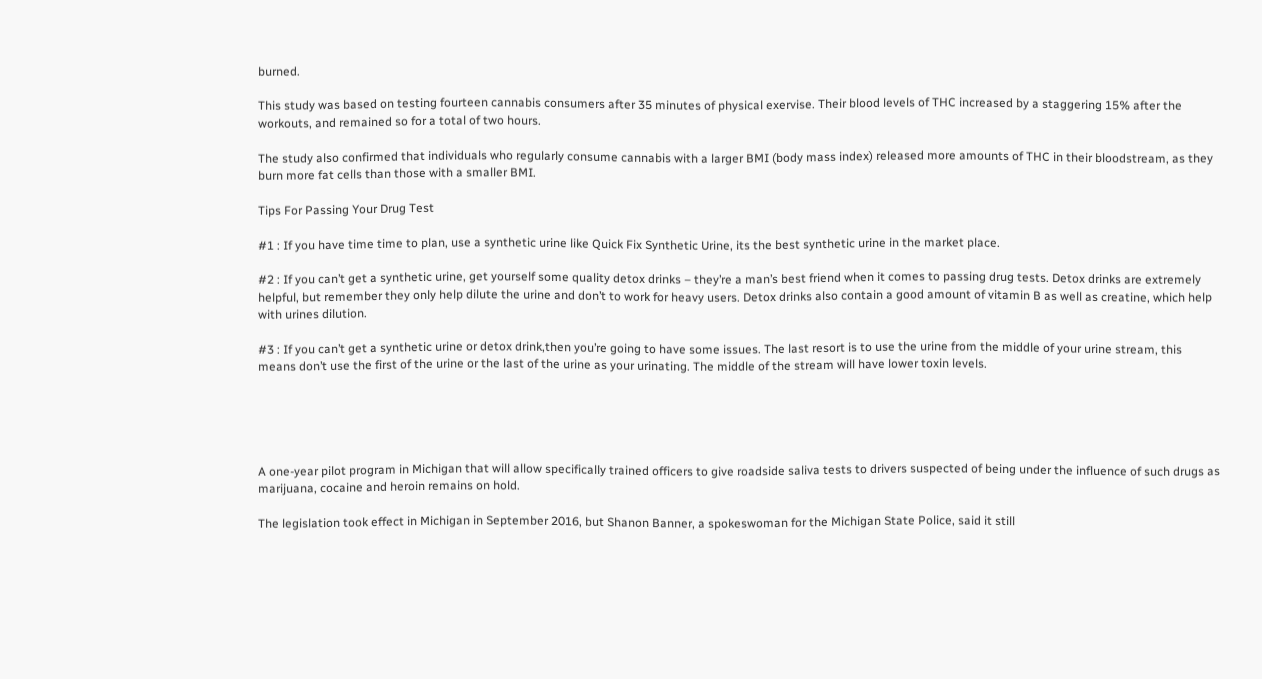burned.

This study was based on testing fourteen cannabis consumers after 35 minutes of physical exervise. Their blood levels of THC increased by a staggering 15% after the workouts, and remained so for a total of two hours.

The study also confirmed that individuals who regularly consume cannabis with a larger BMI (body mass index) released more amounts of THC in their bloodstream, as they burn more fat cells than those with a smaller BMI.

Tips For Passing Your Drug Test

#1 : If you have time time to plan, use a synthetic urine like Quick Fix Synthetic Urine, its the best synthetic urine in the market place.

#2 : If you can’t get a synthetic urine, get yourself some quality detox drinks – they’re a man’s best friend when it comes to passing drug tests. Detox drinks are extremely helpful, but remember they only help dilute the urine and don’t to work for heavy users. Detox drinks also contain a good amount of vitamin B as well as creatine, which help with urines dilution.

#3 : If you can’t get a synthetic urine or detox drink,then you’re going to have some issues. The last resort is to use the urine from the middle of your urine stream, this means don’t use the first of the urine or the last of the urine as your urinating. The middle of the stream will have lower toxin levels.





A one-year pilot program in Michigan that will allow specifically trained officers to give roadside saliva tests to drivers suspected of being under the influence of such drugs as marijuana, cocaine and heroin remains on hold.

The legislation took effect in Michigan in September 2016, but Shanon Banner, a spokeswoman for the Michigan State Police, said it still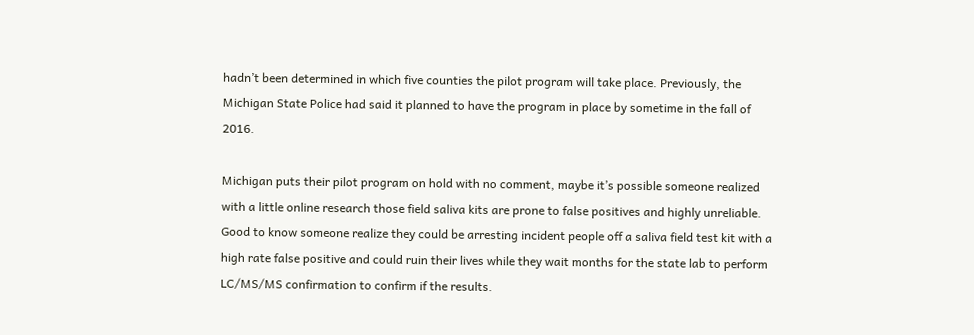hadn’t been determined in which five counties the pilot program will take place. Previously, the Michigan State Police had said it planned to have the program in place by sometime in the fall of 2016.

Michigan puts their pilot program on hold with no comment, maybe it’s possible someone realized with a little online research those field saliva kits are prone to false positives and highly unreliable. Good to know someone realize they could be arresting incident people off a saliva field test kit with a high rate false positive and could ruin their lives while they wait months for the state lab to perform LC/MS/MS confirmation to confirm if the results.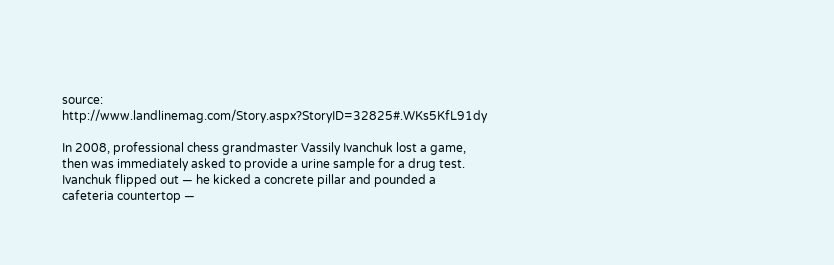source: http://www.landlinemag.com/Story.aspx?StoryID=32825#.WKs5KfL91dy

In 2008, professional chess grandmaster Vassily Ivanchuk lost a game, then was immediately asked to provide a urine sample for a drug test. Ivanchuk flipped out — he kicked a concrete pillar and pounded a cafeteria countertop —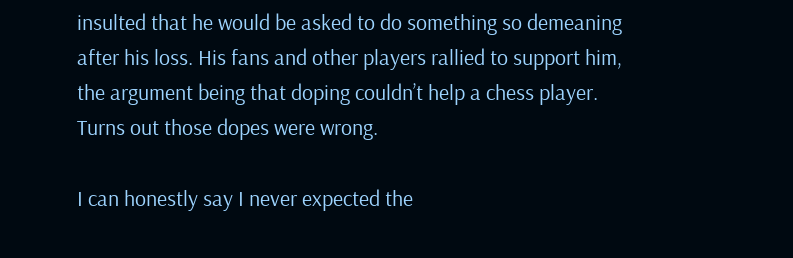insulted that he would be asked to do something so demeaning after his loss. His fans and other players rallied to support him, the argument being that doping couldn’t help a chess player. Turns out those dopes were wrong.

I can honestly say I never expected the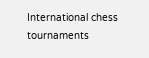International chess tournaments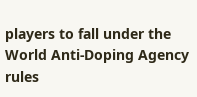players to fall under the World Anti-Doping Agency rules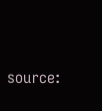source: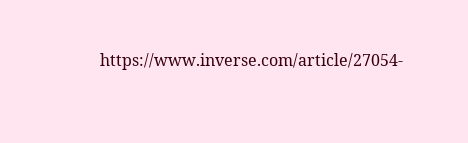https://www.inverse.com/article/27054-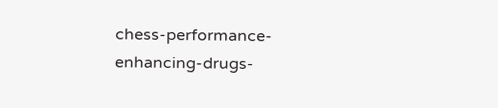chess-performance-enhancing-drugs-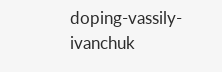doping-vassily-ivanchuk